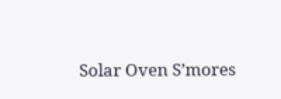Solar Oven S’mores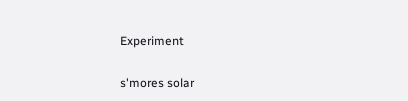Experiment

s'mores solar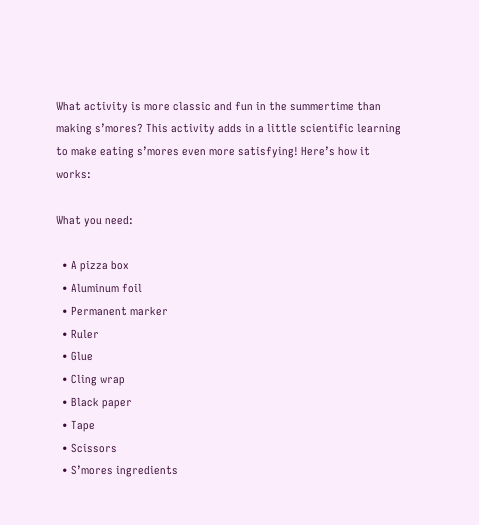What activity is more classic and fun in the summertime than making s’mores? This activity adds in a little scientific learning to make eating s’mores even more satisfying! Here’s how it works:

What you need:

  • A pizza box
  • Aluminum foil
  • Permanent marker
  • Ruler
  • Glue
  • Cling wrap
  • Black paper
  • Tape
  • Scissors
  • S’mores ingredients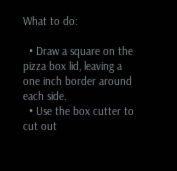What to do:

  • Draw a square on the pizza box lid, leaving a one inch border around each side.
  • Use the box cutter to cut out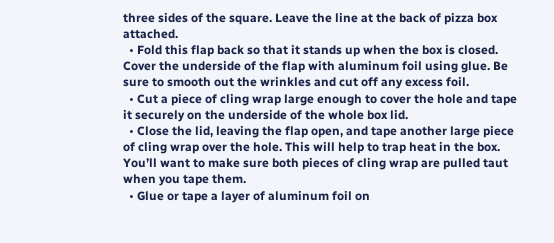three sides of the square. Leave the line at the back of pizza box attached.
  • Fold this flap back so that it stands up when the box is closed. Cover the underside of the flap with aluminum foil using glue. Be sure to smooth out the wrinkles and cut off any excess foil.
  • Cut a piece of cling wrap large enough to cover the hole and tape it securely on the underside of the whole box lid.
  • Close the lid, leaving the flap open, and tape another large piece of cling wrap over the hole. This will help to trap heat in the box. You’ll want to make sure both pieces of cling wrap are pulled taut when you tape them.
  • Glue or tape a layer of aluminum foil on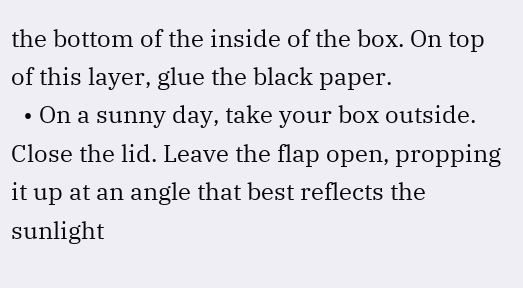the bottom of the inside of the box. On top of this layer, glue the black paper.
  • On a sunny day, take your box outside. Close the lid. Leave the flap open, propping it up at an angle that best reflects the sunlight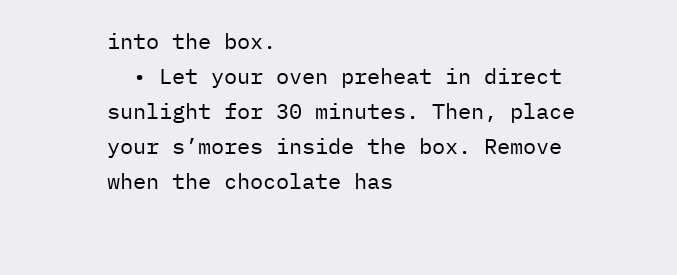into the box.
  • Let your oven preheat in direct sunlight for 30 minutes. Then, place your s’mores inside the box. Remove when the chocolate has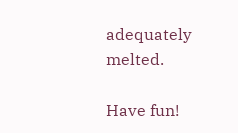adequately melted.

Have fun!